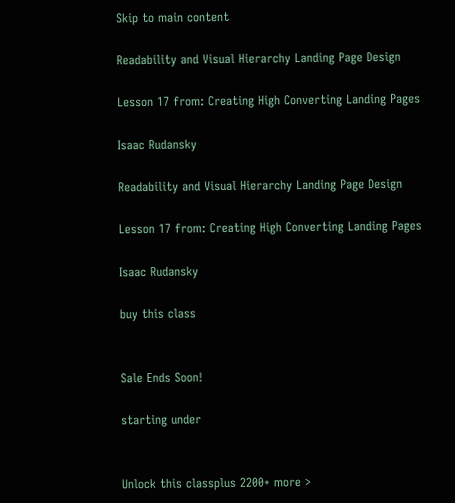Skip to main content

Readability and Visual Hierarchy Landing Page Design

Lesson 17 from: Creating High Converting Landing Pages

Isaac Rudansky

Readability and Visual Hierarchy Landing Page Design

Lesson 17 from: Creating High Converting Landing Pages

Isaac Rudansky

buy this class


Sale Ends Soon!

starting under


Unlock this classplus 2200+ more >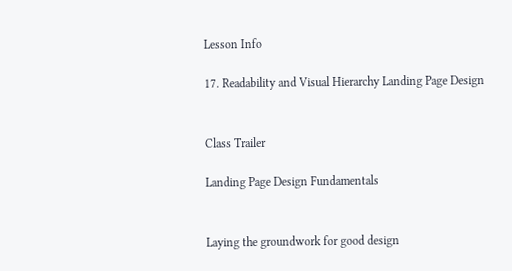Lesson Info

17. Readability and Visual Hierarchy Landing Page Design


Class Trailer

Landing Page Design Fundamentals


Laying the groundwork for good design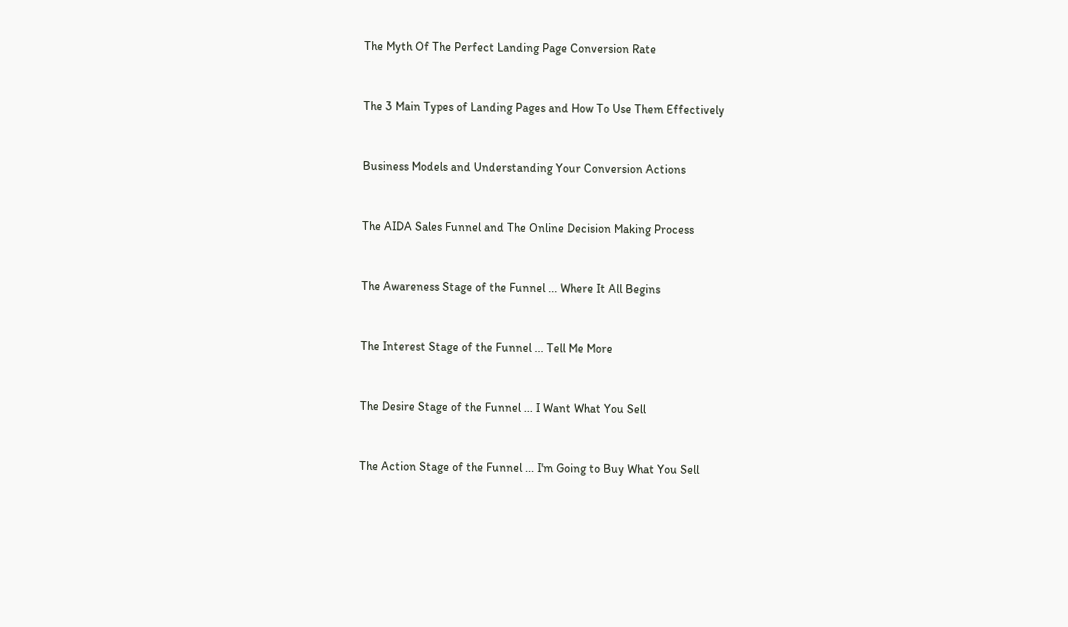The Myth Of The Perfect Landing Page Conversion Rate


The 3 Main Types of Landing Pages and How To Use Them Effectively


Business Models and Understanding Your Conversion Actions


The AIDA Sales Funnel and The Online Decision Making Process


The Awareness Stage of the Funnel ... Where It All Begins


The Interest Stage of the Funnel ... Tell Me More


The Desire Stage of the Funnel ... I Want What You Sell


The Action Stage of the Funnel ... I'm Going to Buy What You Sell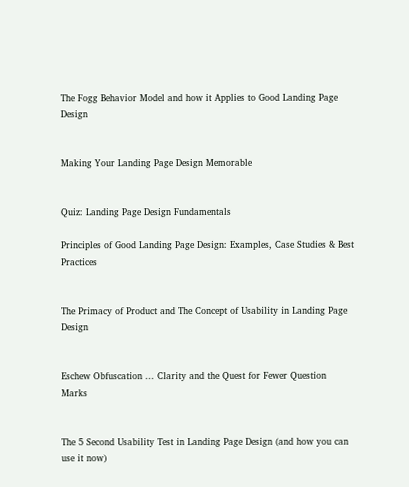The Fogg Behavior Model and how it Applies to Good Landing Page Design


Making Your Landing Page Design Memorable


Quiz: Landing Page Design Fundamentals

Principles of Good Landing Page Design: Examples, Case Studies & Best Practices


The Primacy of Product and The Concept of Usability in Landing Page Design


Eschew Obfuscation ... Clarity and the Quest for Fewer Question Marks


The 5 Second Usability Test in Landing Page Design (and how you can use it now)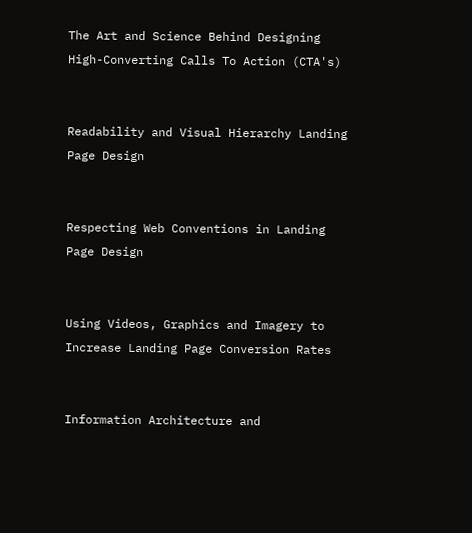The Art and Science Behind Designing High-Converting Calls To Action (CTA's)


Readability and Visual Hierarchy Landing Page Design


Respecting Web Conventions in Landing Page Design


Using Videos, Graphics and Imagery to Increase Landing Page Conversion Rates


Information Architecture and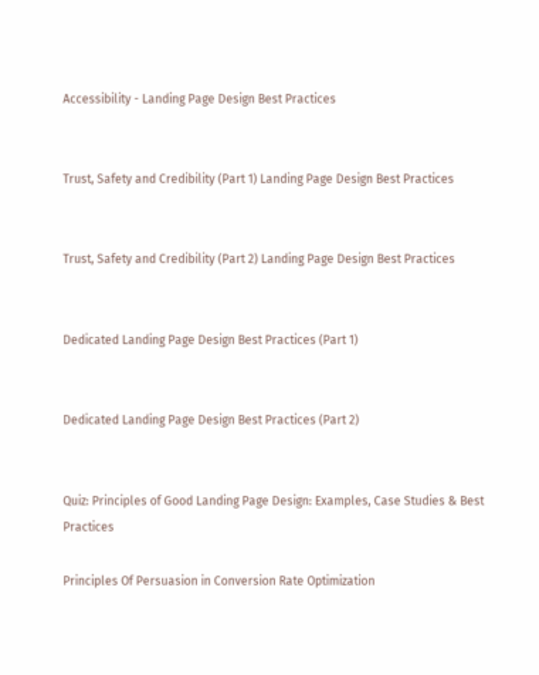Accessibility - Landing Page Design Best Practices


Trust, Safety and Credibility (Part 1) Landing Page Design Best Practices


Trust, Safety and Credibility (Part 2) Landing Page Design Best Practices


Dedicated Landing Page Design Best Practices (Part 1)


Dedicated Landing Page Design Best Practices (Part 2)


Quiz: Principles of Good Landing Page Design: Examples, Case Studies & Best Practices

Principles Of Persuasion in Conversion Rate Optimization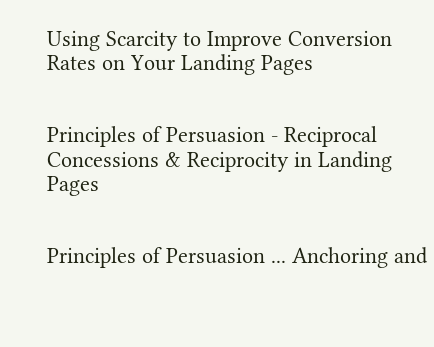Using Scarcity to Improve Conversion Rates on Your Landing Pages


Principles of Persuasion - Reciprocal Concessions & Reciprocity in Landing Pages


Principles of Persuasion ... Anchoring and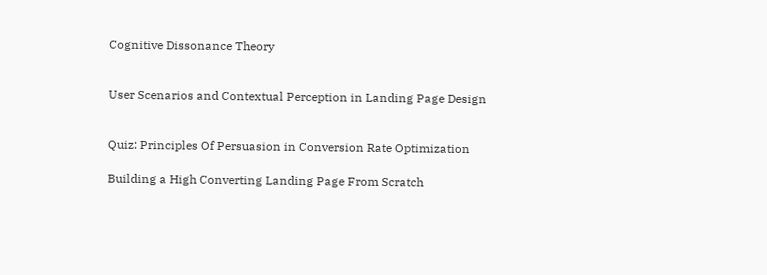Cognitive Dissonance Theory


User Scenarios and Contextual Perception in Landing Page Design


Quiz: Principles Of Persuasion in Conversion Rate Optimization

Building a High Converting Landing Page From Scratch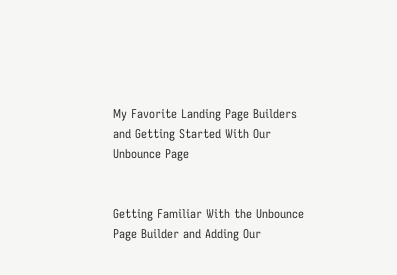My Favorite Landing Page Builders and Getting Started With Our Unbounce Page


Getting Familiar With the Unbounce Page Builder and Adding Our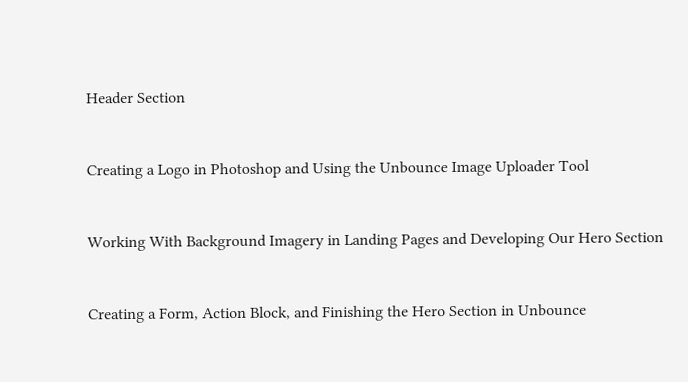Header Section


Creating a Logo in Photoshop and Using the Unbounce Image Uploader Tool


Working With Background Imagery in Landing Pages and Developing Our Hero Section


Creating a Form, Action Block, and Finishing the Hero Section in Unbounce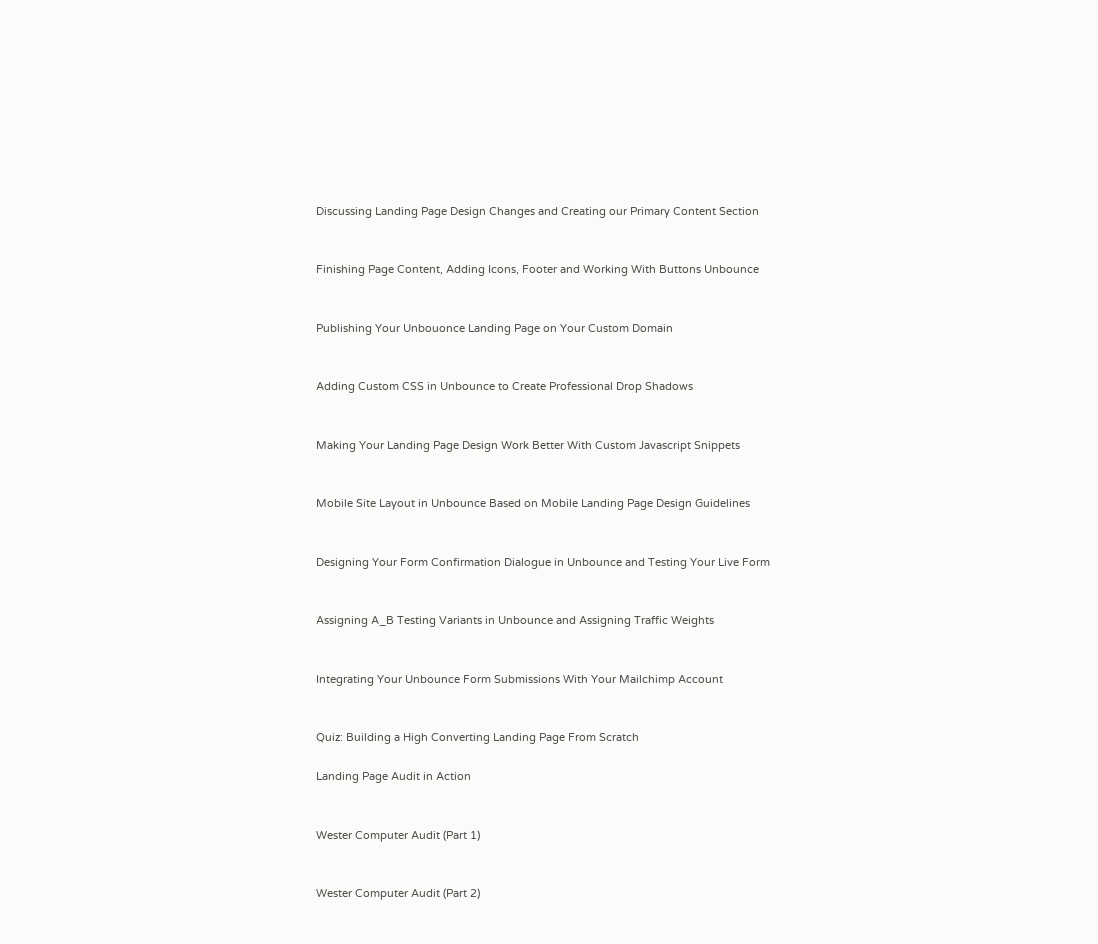Discussing Landing Page Design Changes and Creating our Primary Content Section


Finishing Page Content, Adding Icons, Footer and Working With Buttons Unbounce


Publishing Your Unbouonce Landing Page on Your Custom Domain


Adding Custom CSS in Unbounce to Create Professional Drop Shadows


Making Your Landing Page Design Work Better With Custom Javascript Snippets


Mobile Site Layout in Unbounce Based on Mobile Landing Page Design Guidelines


Designing Your Form Confirmation Dialogue in Unbounce and Testing Your Live Form


Assigning A_B Testing Variants in Unbounce and Assigning Traffic Weights


Integrating Your Unbounce Form Submissions With Your Mailchimp Account


Quiz: Building a High Converting Landing Page From Scratch

Landing Page Audit in Action


Wester Computer Audit (Part 1)


Wester Computer Audit (Part 2)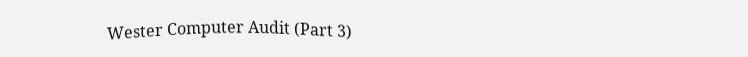Wester Computer Audit (Part 3)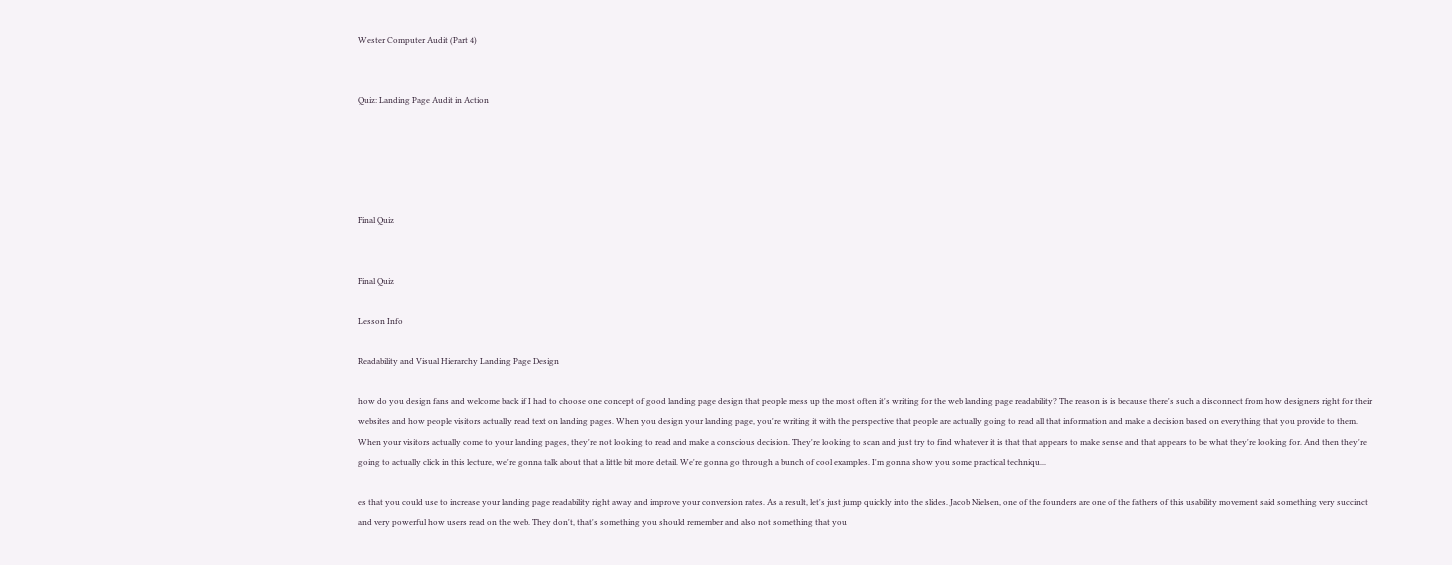Wester Computer Audit (Part 4)


Quiz: Landing Page Audit in Action





Final Quiz


Final Quiz

Lesson Info

Readability and Visual Hierarchy Landing Page Design

how do you design fans and welcome back if I had to choose one concept of good landing page design that people mess up the most often it's writing for the web landing page readability? The reason is is because there's such a disconnect from how designers right for their websites and how people visitors actually read text on landing pages. When you design your landing page, you're writing it with the perspective that people are actually going to read all that information and make a decision based on everything that you provide to them. When your visitors actually come to your landing pages, they're not looking to read and make a conscious decision. They're looking to scan and just try to find whatever it is that that appears to make sense and that appears to be what they're looking for. And then they're going to actually click in this lecture, we're gonna talk about that a little bit more detail. We're gonna go through a bunch of cool examples. I'm gonna show you some practical techniqu...

es that you could use to increase your landing page readability right away and improve your conversion rates. As a result, let's just jump quickly into the slides. Jacob Nielsen, one of the founders are one of the fathers of this usability movement said something very succinct and very powerful how users read on the web. They don't, that's something you should remember and also not something that you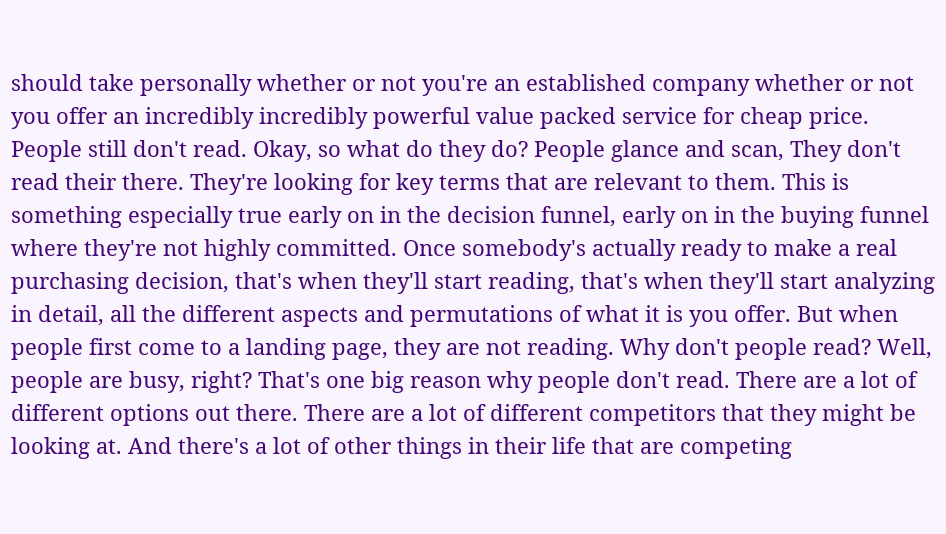should take personally whether or not you're an established company whether or not you offer an incredibly incredibly powerful value packed service for cheap price. People still don't read. Okay, so what do they do? People glance and scan, They don't read their there. They're looking for key terms that are relevant to them. This is something especially true early on in the decision funnel, early on in the buying funnel where they're not highly committed. Once somebody's actually ready to make a real purchasing decision, that's when they'll start reading, that's when they'll start analyzing in detail, all the different aspects and permutations of what it is you offer. But when people first come to a landing page, they are not reading. Why don't people read? Well, people are busy, right? That's one big reason why people don't read. There are a lot of different options out there. There are a lot of different competitors that they might be looking at. And there's a lot of other things in their life that are competing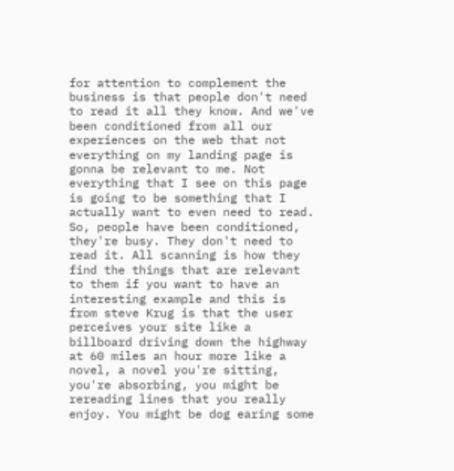for attention to complement the business is that people don't need to read it all they know. And we've been conditioned from all our experiences on the web that not everything on my landing page is gonna be relevant to me. Not everything that I see on this page is going to be something that I actually want to even need to read. So, people have been conditioned, they're busy. They don't need to read it. All scanning is how they find the things that are relevant to them if you want to have an interesting example and this is from steve Krug is that the user perceives your site like a billboard driving down the highway at 60 miles an hour more like a novel, a novel you're sitting, you're absorbing, you might be rereading lines that you really enjoy. You might be dog earing some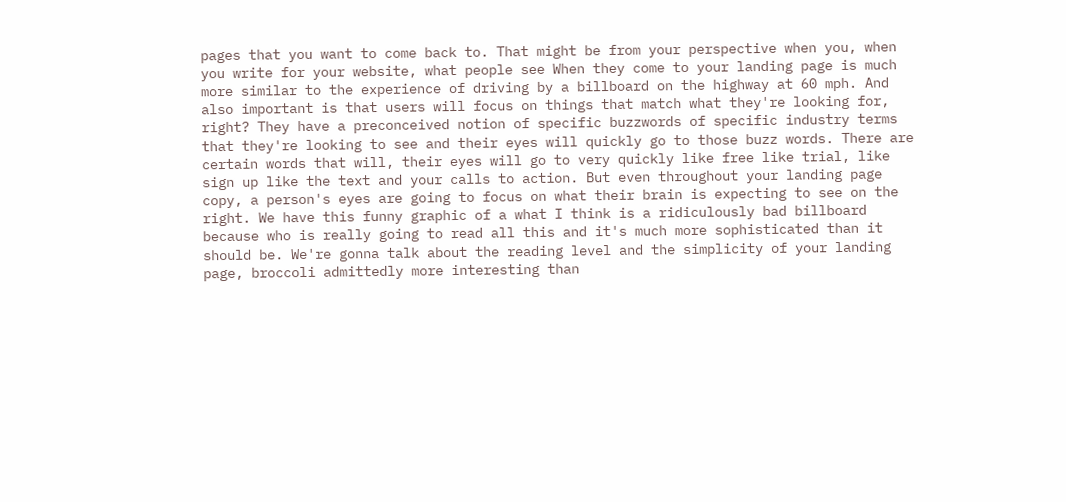pages that you want to come back to. That might be from your perspective when you, when you write for your website, what people see When they come to your landing page is much more similar to the experience of driving by a billboard on the highway at 60 mph. And also important is that users will focus on things that match what they're looking for, right? They have a preconceived notion of specific buzzwords of specific industry terms that they're looking to see and their eyes will quickly go to those buzz words. There are certain words that will, their eyes will go to very quickly like free like trial, like sign up like the text and your calls to action. But even throughout your landing page copy, a person's eyes are going to focus on what their brain is expecting to see on the right. We have this funny graphic of a what I think is a ridiculously bad billboard because who is really going to read all this and it's much more sophisticated than it should be. We're gonna talk about the reading level and the simplicity of your landing page, broccoli admittedly more interesting than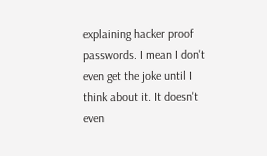explaining hacker proof passwords. I mean I don't even get the joke until I think about it. It doesn't even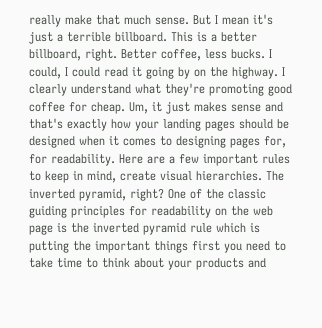really make that much sense. But I mean it's just a terrible billboard. This is a better billboard, right. Better coffee, less bucks. I could, I could read it going by on the highway. I clearly understand what they're promoting good coffee for cheap. Um, it just makes sense and that's exactly how your landing pages should be designed when it comes to designing pages for, for readability. Here are a few important rules to keep in mind, create visual hierarchies. The inverted pyramid, right? One of the classic guiding principles for readability on the web page is the inverted pyramid rule which is putting the important things first you need to take time to think about your products and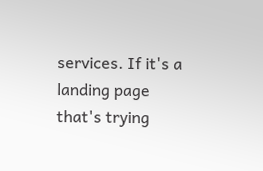services. If it's a landing page that's trying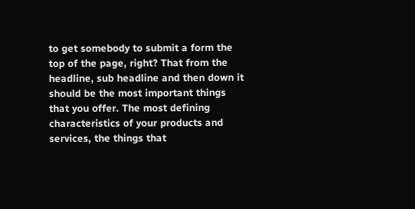to get somebody to submit a form the top of the page, right? That from the headline, sub headline and then down it should be the most important things that you offer. The most defining characteristics of your products and services, the things that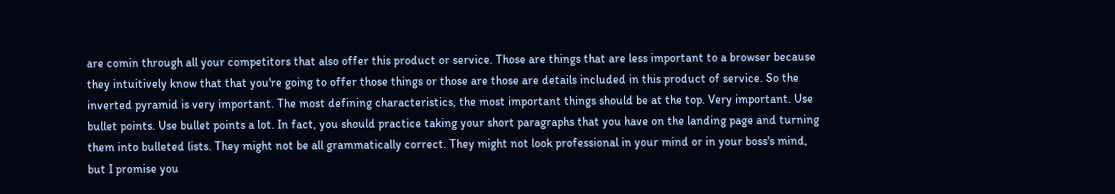are comin through all your competitors that also offer this product or service. Those are things that are less important to a browser because they intuitively know that that you're going to offer those things or those are those are details included in this product of service. So the inverted pyramid is very important. The most defining characteristics, the most important things should be at the top. Very important. Use bullet points. Use bullet points a lot. In fact, you should practice taking your short paragraphs that you have on the landing page and turning them into bulleted lists. They might not be all grammatically correct. They might not look professional in your mind or in your boss's mind, but I promise you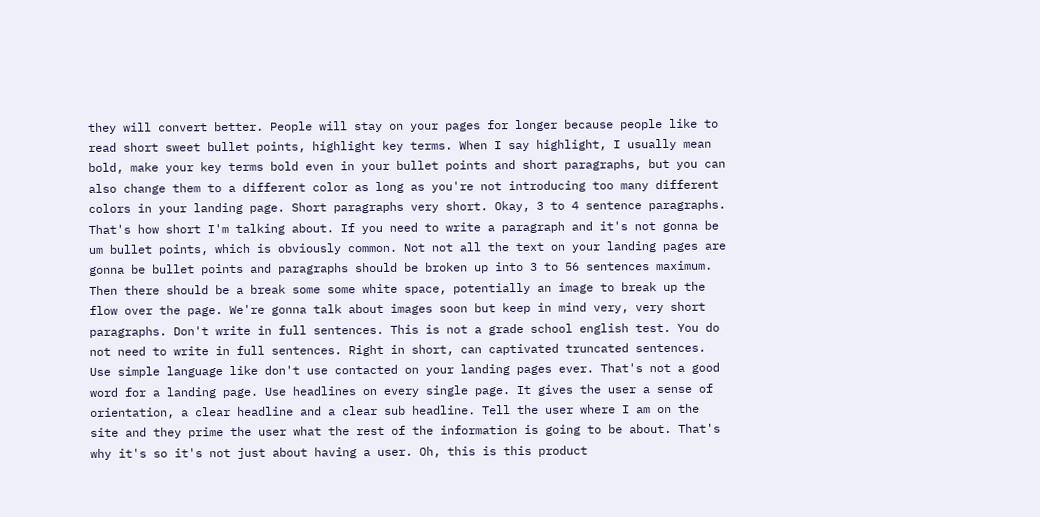they will convert better. People will stay on your pages for longer because people like to read short sweet bullet points, highlight key terms. When I say highlight, I usually mean bold, make your key terms bold even in your bullet points and short paragraphs, but you can also change them to a different color as long as you're not introducing too many different colors in your landing page. Short paragraphs very short. Okay, 3 to 4 sentence paragraphs. That's how short I'm talking about. If you need to write a paragraph and it's not gonna be um bullet points, which is obviously common. Not not all the text on your landing pages are gonna be bullet points and paragraphs should be broken up into 3 to 56 sentences maximum. Then there should be a break some some white space, potentially an image to break up the flow over the page. We're gonna talk about images soon but keep in mind very, very short paragraphs. Don't write in full sentences. This is not a grade school english test. You do not need to write in full sentences. Right in short, can captivated truncated sentences. Use simple language like don't use contacted on your landing pages ever. That's not a good word for a landing page. Use headlines on every single page. It gives the user a sense of orientation, a clear headline and a clear sub headline. Tell the user where I am on the site and they prime the user what the rest of the information is going to be about. That's why it's so it's not just about having a user. Oh, this is this product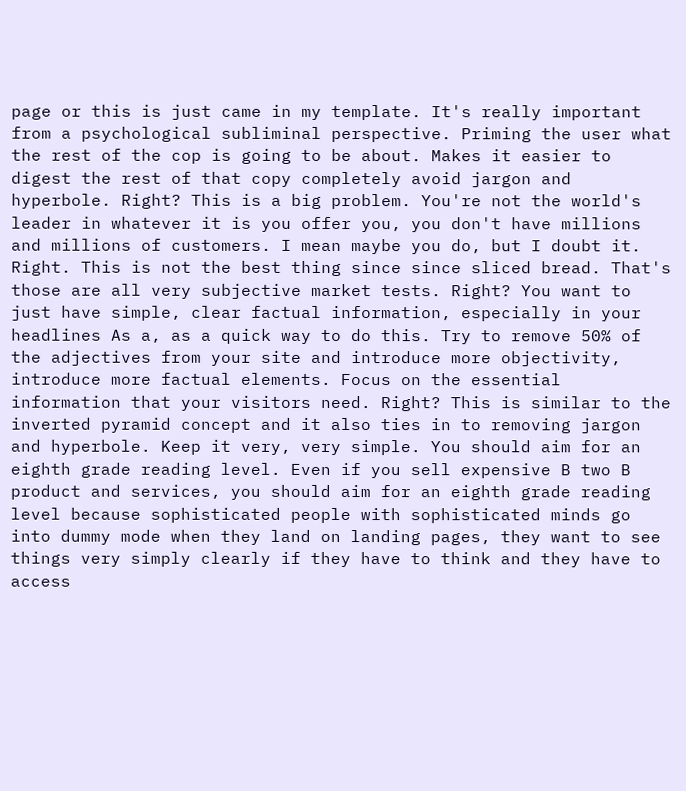page or this is just came in my template. It's really important from a psychological subliminal perspective. Priming the user what the rest of the cop is going to be about. Makes it easier to digest the rest of that copy completely avoid jargon and hyperbole. Right? This is a big problem. You're not the world's leader in whatever it is you offer you, you don't have millions and millions of customers. I mean maybe you do, but I doubt it. Right. This is not the best thing since since sliced bread. That's those are all very subjective market tests. Right? You want to just have simple, clear factual information, especially in your headlines As a, as a quick way to do this. Try to remove 50% of the adjectives from your site and introduce more objectivity, introduce more factual elements. Focus on the essential information that your visitors need. Right? This is similar to the inverted pyramid concept and it also ties in to removing jargon and hyperbole. Keep it very, very simple. You should aim for an eighth grade reading level. Even if you sell expensive B two B product and services, you should aim for an eighth grade reading level because sophisticated people with sophisticated minds go into dummy mode when they land on landing pages, they want to see things very simply clearly if they have to think and they have to access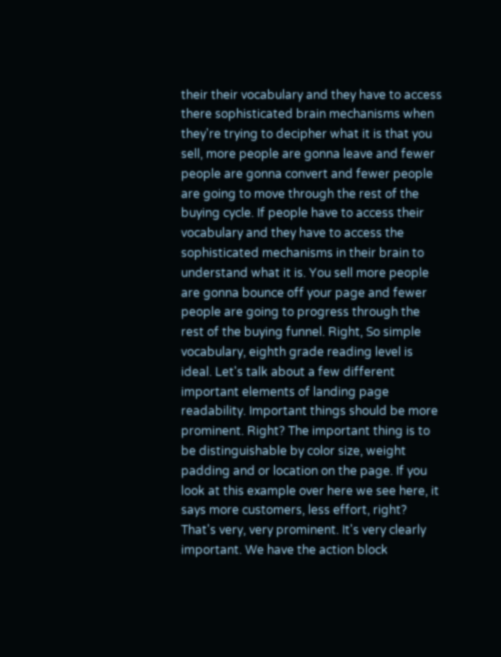their their vocabulary and they have to access there sophisticated brain mechanisms when they're trying to decipher what it is that you sell, more people are gonna leave and fewer people are gonna convert and fewer people are going to move through the rest of the buying cycle. If people have to access their vocabulary and they have to access the sophisticated mechanisms in their brain to understand what it is. You sell more people are gonna bounce off your page and fewer people are going to progress through the rest of the buying funnel. Right, So simple vocabulary, eighth grade reading level is ideal. Let's talk about a few different important elements of landing page readability. Important things should be more prominent. Right? The important thing is to be distinguishable by color size, weight padding and or location on the page. If you look at this example over here we see here, it says more customers, less effort, right? That's very, very prominent. It's very clearly important. We have the action block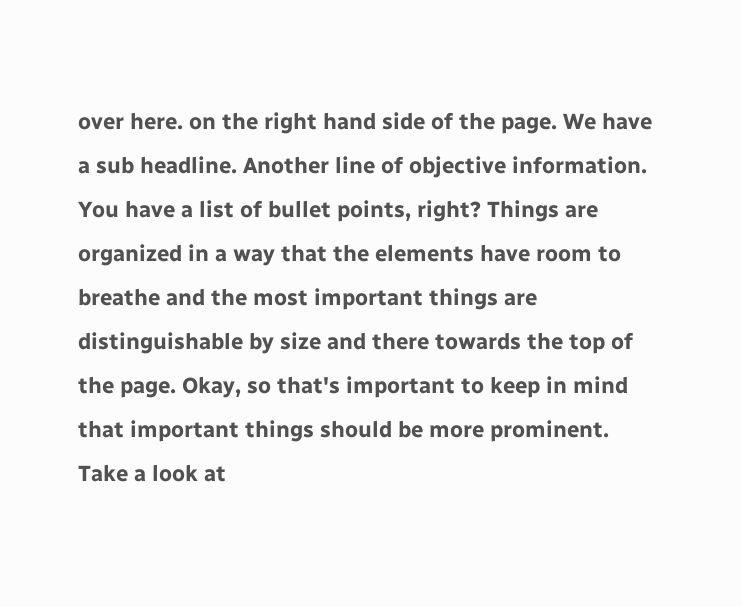over here. on the right hand side of the page. We have a sub headline. Another line of objective information. You have a list of bullet points, right? Things are organized in a way that the elements have room to breathe and the most important things are distinguishable by size and there towards the top of the page. Okay, so that's important to keep in mind that important things should be more prominent. Take a look at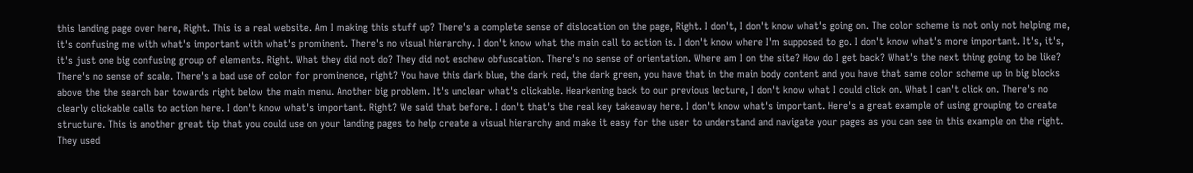this landing page over here, Right. This is a real website. Am I making this stuff up? There's a complete sense of dislocation on the page, Right. I don't, I don't know what's going on. The color scheme is not only not helping me, it's confusing me with what's important with what's prominent. There's no visual hierarchy. I don't know what the main call to action is. I don't know where I'm supposed to go. I don't know what's more important. It's, it's, it's just one big confusing group of elements. Right. What they did not do? They did not eschew obfuscation. There's no sense of orientation. Where am I on the site? How do I get back? What's the next thing going to be like? There's no sense of scale. There's a bad use of color for prominence, right? You have this dark blue, the dark red, the dark green, you have that in the main body content and you have that same color scheme up in big blocks above the the search bar towards right below the main menu. Another big problem. It's unclear what's clickable. Hearkening back to our previous lecture, I don't know what I could click on. What I can't click on. There's no clearly clickable calls to action here. I don't know what's important. Right? We said that before. I don't that's the real key takeaway here. I don't know what's important. Here's a great example of using grouping to create structure. This is another great tip that you could use on your landing pages to help create a visual hierarchy and make it easy for the user to understand and navigate your pages as you can see in this example on the right. They used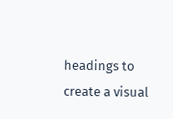headings to create a visual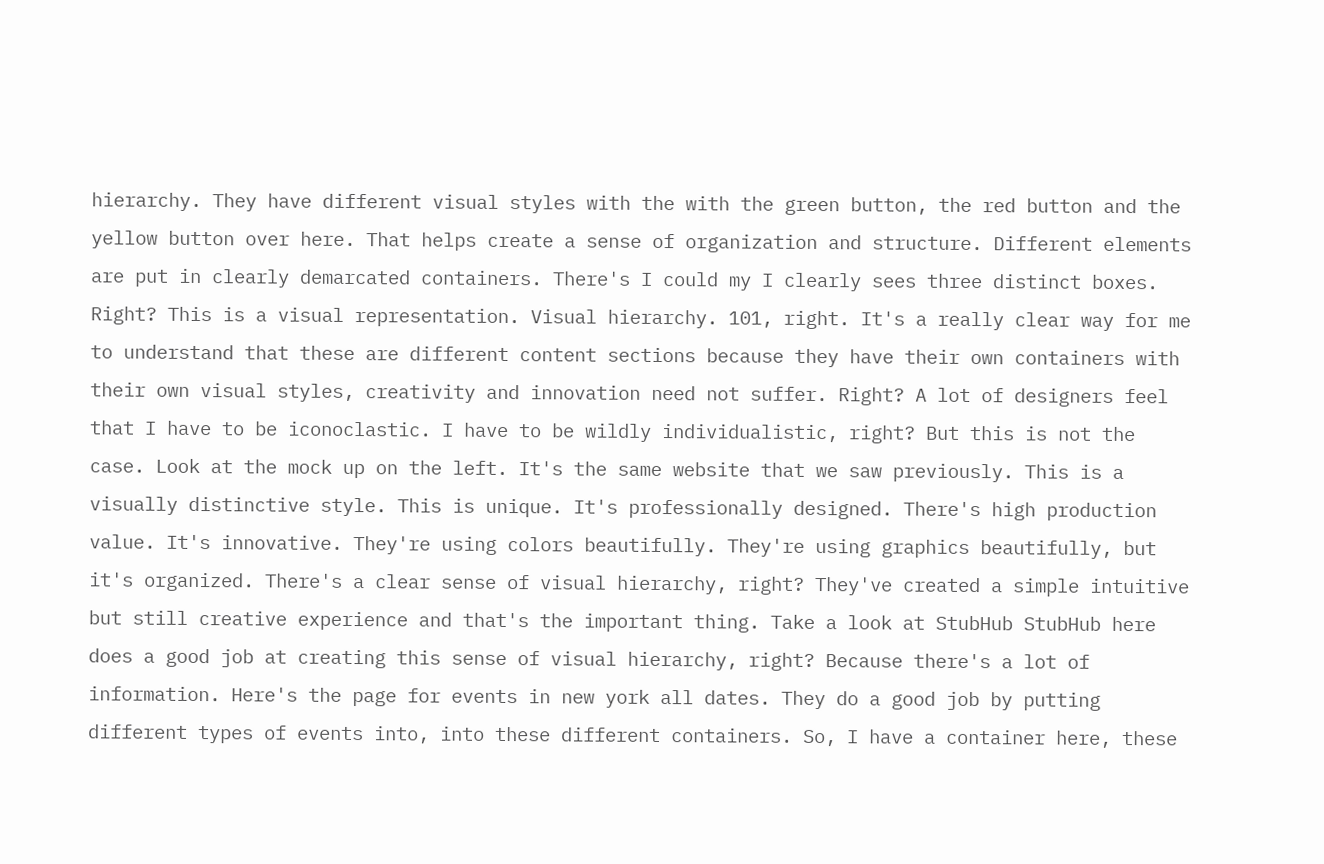hierarchy. They have different visual styles with the with the green button, the red button and the yellow button over here. That helps create a sense of organization and structure. Different elements are put in clearly demarcated containers. There's I could my I clearly sees three distinct boxes. Right? This is a visual representation. Visual hierarchy. 101, right. It's a really clear way for me to understand that these are different content sections because they have their own containers with their own visual styles, creativity and innovation need not suffer. Right? A lot of designers feel that I have to be iconoclastic. I have to be wildly individualistic, right? But this is not the case. Look at the mock up on the left. It's the same website that we saw previously. This is a visually distinctive style. This is unique. It's professionally designed. There's high production value. It's innovative. They're using colors beautifully. They're using graphics beautifully, but it's organized. There's a clear sense of visual hierarchy, right? They've created a simple intuitive but still creative experience and that's the important thing. Take a look at StubHub StubHub here does a good job at creating this sense of visual hierarchy, right? Because there's a lot of information. Here's the page for events in new york all dates. They do a good job by putting different types of events into, into these different containers. So, I have a container here, these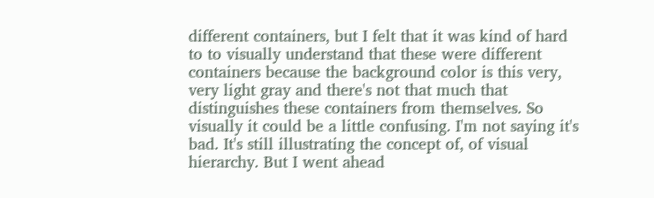different containers, but I felt that it was kind of hard to to visually understand that these were different containers because the background color is this very, very light gray and there's not that much that distinguishes these containers from themselves. So visually it could be a little confusing. I'm not saying it's bad. It's still illustrating the concept of, of visual hierarchy. But I went ahead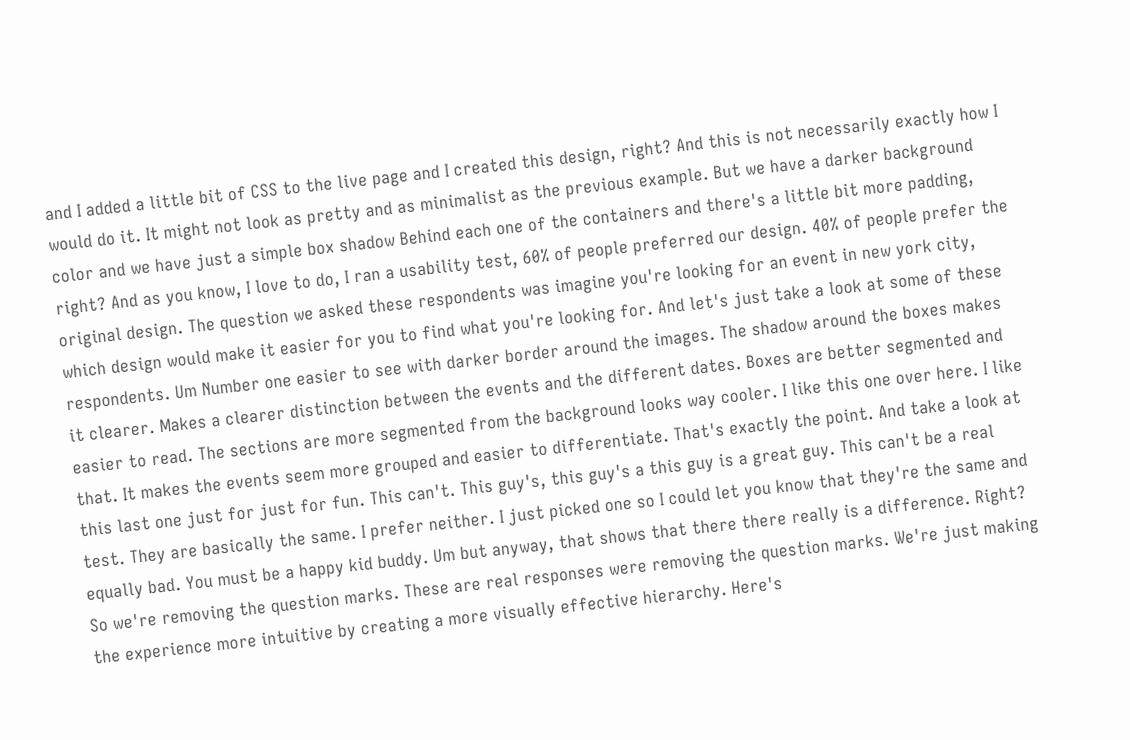and I added a little bit of CSS to the live page and I created this design, right? And this is not necessarily exactly how I would do it. It might not look as pretty and as minimalist as the previous example. But we have a darker background color and we have just a simple box shadow Behind each one of the containers and there's a little bit more padding, right? And as you know, I love to do, I ran a usability test, 60% of people preferred our design. 40% of people prefer the original design. The question we asked these respondents was imagine you're looking for an event in new york city, which design would make it easier for you to find what you're looking for. And let's just take a look at some of these respondents. Um Number one easier to see with darker border around the images. The shadow around the boxes makes it clearer. Makes a clearer distinction between the events and the different dates. Boxes are better segmented and easier to read. The sections are more segmented from the background looks way cooler. I like this one over here. I like that. It makes the events seem more grouped and easier to differentiate. That's exactly the point. And take a look at this last one just for just for fun. This can't. This guy's, this guy's a this guy is a great guy. This can't be a real test. They are basically the same. I prefer neither. I just picked one so I could let you know that they're the same and equally bad. You must be a happy kid buddy. Um but anyway, that shows that there there really is a difference. Right? So we're removing the question marks. These are real responses were removing the question marks. We're just making the experience more intuitive by creating a more visually effective hierarchy. Here's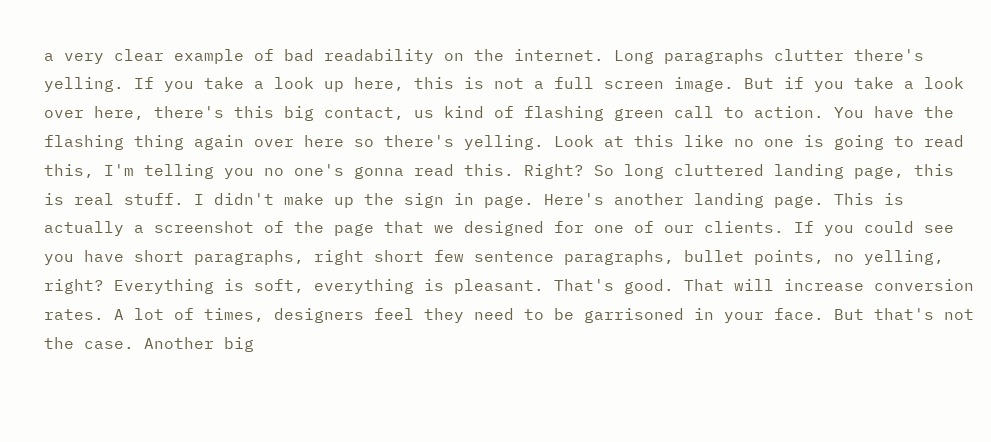a very clear example of bad readability on the internet. Long paragraphs clutter there's yelling. If you take a look up here, this is not a full screen image. But if you take a look over here, there's this big contact, us kind of flashing green call to action. You have the flashing thing again over here so there's yelling. Look at this like no one is going to read this, I'm telling you no one's gonna read this. Right? So long cluttered landing page, this is real stuff. I didn't make up the sign in page. Here's another landing page. This is actually a screenshot of the page that we designed for one of our clients. If you could see you have short paragraphs, right short few sentence paragraphs, bullet points, no yelling, right? Everything is soft, everything is pleasant. That's good. That will increase conversion rates. A lot of times, designers feel they need to be garrisoned in your face. But that's not the case. Another big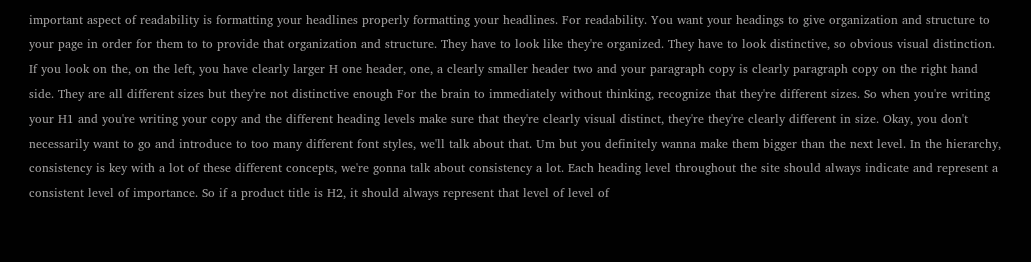important aspect of readability is formatting your headlines properly formatting your headlines. For readability. You want your headings to give organization and structure to your page in order for them to to provide that organization and structure. They have to look like they're organized. They have to look distinctive, so obvious visual distinction. If you look on the, on the left, you have clearly larger H one header, one, a clearly smaller header two and your paragraph copy is clearly paragraph copy on the right hand side. They are all different sizes but they're not distinctive enough For the brain to immediately without thinking, recognize that they're different sizes. So when you're writing your H1 and you're writing your copy and the different heading levels make sure that they're clearly visual distinct, they're they're clearly different in size. Okay, you don't necessarily want to go and introduce to too many different font styles, we'll talk about that. Um but you definitely wanna make them bigger than the next level. In the hierarchy, consistency is key with a lot of these different concepts, we're gonna talk about consistency a lot. Each heading level throughout the site should always indicate and represent a consistent level of importance. So if a product title is H2, it should always represent that level of level of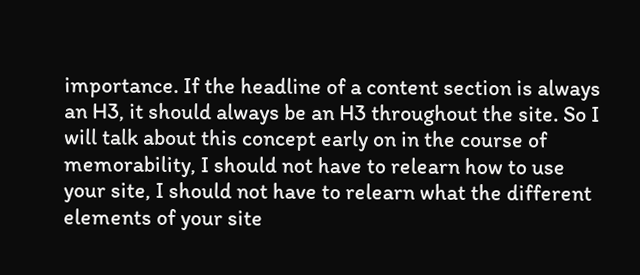importance. If the headline of a content section is always an H3, it should always be an H3 throughout the site. So I will talk about this concept early on in the course of memorability, I should not have to relearn how to use your site, I should not have to relearn what the different elements of your site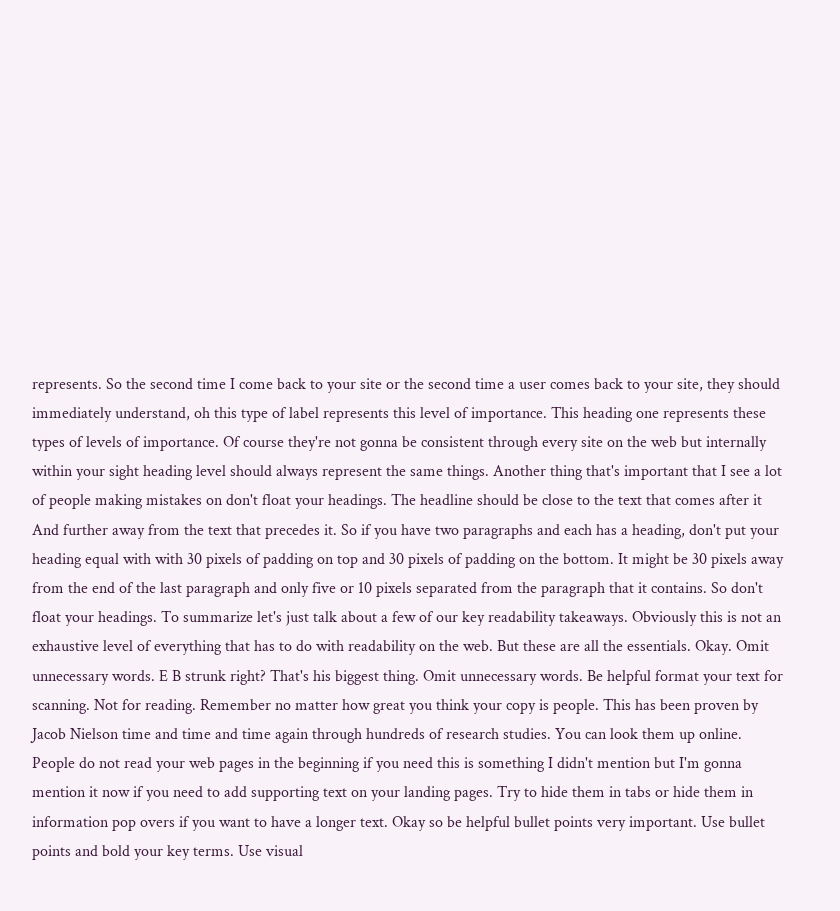represents. So the second time I come back to your site or the second time a user comes back to your site, they should immediately understand, oh this type of label represents this level of importance. This heading one represents these types of levels of importance. Of course they're not gonna be consistent through every site on the web but internally within your sight heading level should always represent the same things. Another thing that's important that I see a lot of people making mistakes on don't float your headings. The headline should be close to the text that comes after it And further away from the text that precedes it. So if you have two paragraphs and each has a heading, don't put your heading equal with with 30 pixels of padding on top and 30 pixels of padding on the bottom. It might be 30 pixels away from the end of the last paragraph and only five or 10 pixels separated from the paragraph that it contains. So don't float your headings. To summarize let's just talk about a few of our key readability takeaways. Obviously this is not an exhaustive level of everything that has to do with readability on the web. But these are all the essentials. Okay. Omit unnecessary words. E B strunk right? That's his biggest thing. Omit unnecessary words. Be helpful format your text for scanning. Not for reading. Remember no matter how great you think your copy is people. This has been proven by Jacob Nielson time and time and time again through hundreds of research studies. You can look them up online. People do not read your web pages in the beginning if you need this is something I didn't mention but I'm gonna mention it now if you need to add supporting text on your landing pages. Try to hide them in tabs or hide them in information pop overs if you want to have a longer text. Okay so be helpful bullet points very important. Use bullet points and bold your key terms. Use visual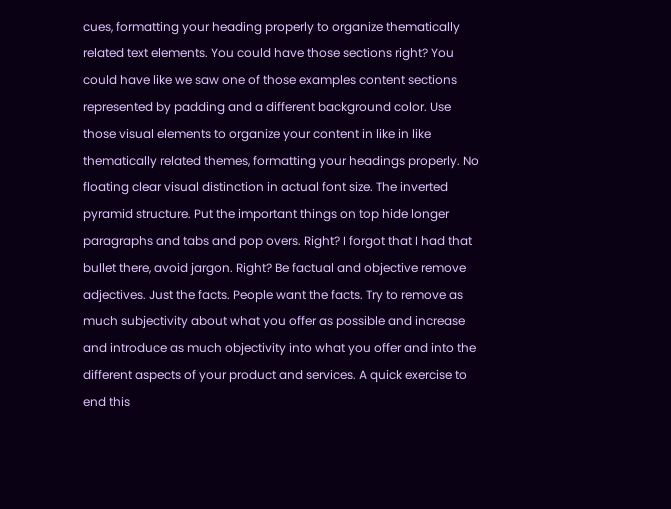cues, formatting your heading properly to organize thematically related text elements. You could have those sections right? You could have like we saw one of those examples content sections represented by padding and a different background color. Use those visual elements to organize your content in like in like thematically related themes, formatting your headings properly. No floating clear visual distinction in actual font size. The inverted pyramid structure. Put the important things on top hide longer paragraphs and tabs and pop overs. Right? I forgot that I had that bullet there, avoid jargon. Right? Be factual and objective remove adjectives. Just the facts. People want the facts. Try to remove as much subjectivity about what you offer as possible and increase and introduce as much objectivity into what you offer and into the different aspects of your product and services. A quick exercise to end this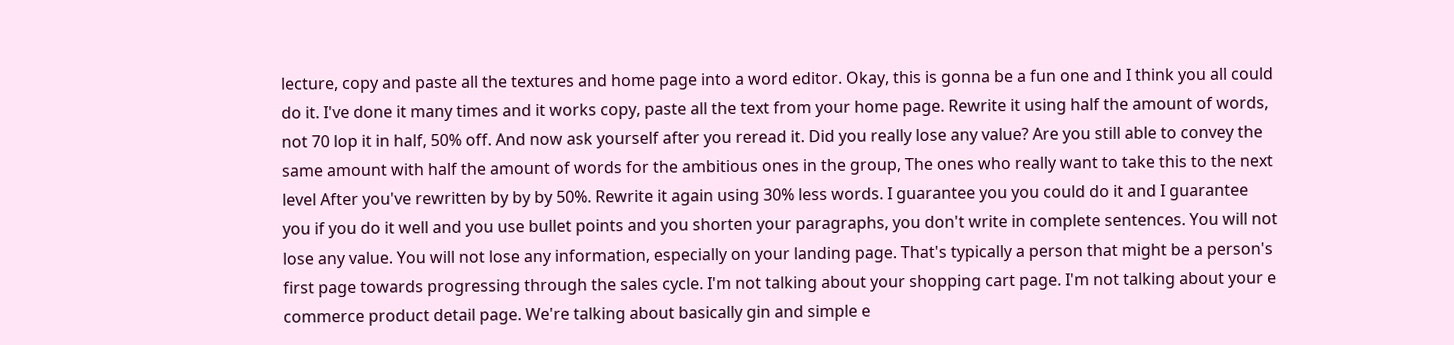lecture, copy and paste all the textures and home page into a word editor. Okay, this is gonna be a fun one and I think you all could do it. I've done it many times and it works copy, paste all the text from your home page. Rewrite it using half the amount of words, not 70 lop it in half, 50% off. And now ask yourself after you reread it. Did you really lose any value? Are you still able to convey the same amount with half the amount of words for the ambitious ones in the group, The ones who really want to take this to the next level After you've rewritten by by by 50%. Rewrite it again using 30% less words. I guarantee you you could do it and I guarantee you if you do it well and you use bullet points and you shorten your paragraphs, you don't write in complete sentences. You will not lose any value. You will not lose any information, especially on your landing page. That's typically a person that might be a person's first page towards progressing through the sales cycle. I'm not talking about your shopping cart page. I'm not talking about your e commerce product detail page. We're talking about basically gin and simple e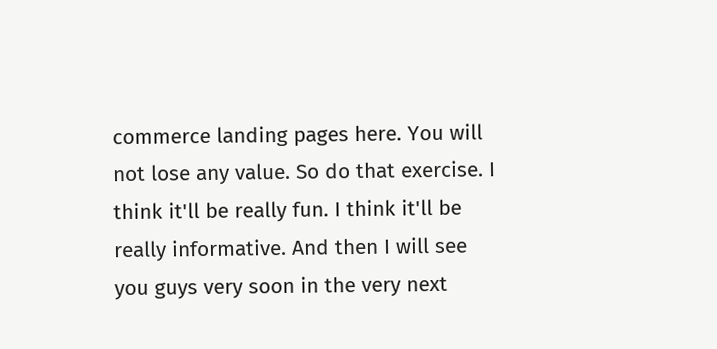commerce landing pages here. You will not lose any value. So do that exercise. I think it'll be really fun. I think it'll be really informative. And then I will see you guys very soon in the very next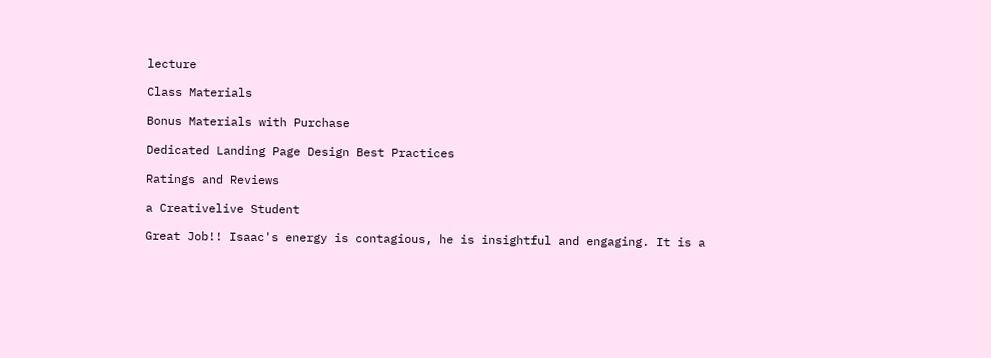lecture

Class Materials

Bonus Materials with Purchase

Dedicated Landing Page Design Best Practices

Ratings and Reviews

a Creativelive Student

Great Job!! Isaac's energy is contagious, he is insightful and engaging. It is a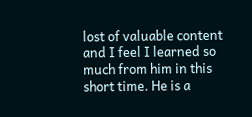lost of valuable content and I feel I learned so much from him in this short time. He is a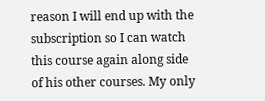reason I will end up with the subscription so I can watch this course again along side of his other courses. My only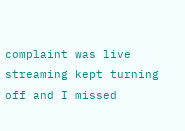complaint was live streaming kept turning off and I missed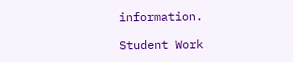information.

Student Work